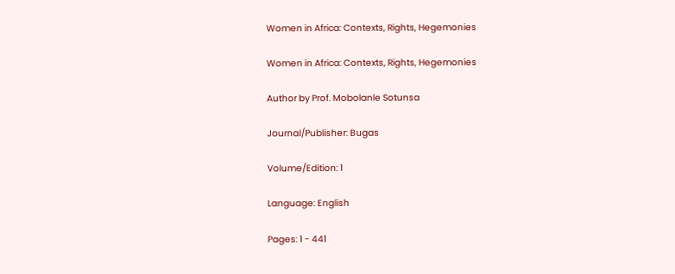Women in Africa: Contexts, Rights, Hegemonies

Women in Africa: Contexts, Rights, Hegemonies

Author by Prof. Mobolanle Sotunsa

Journal/Publisher: Bugas

Volume/Edition: 1

Language: English

Pages: 1 - 441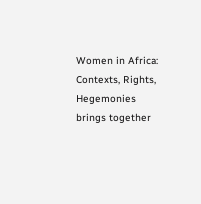Women in Africa: Contexts, Rights, Hegemonies brings together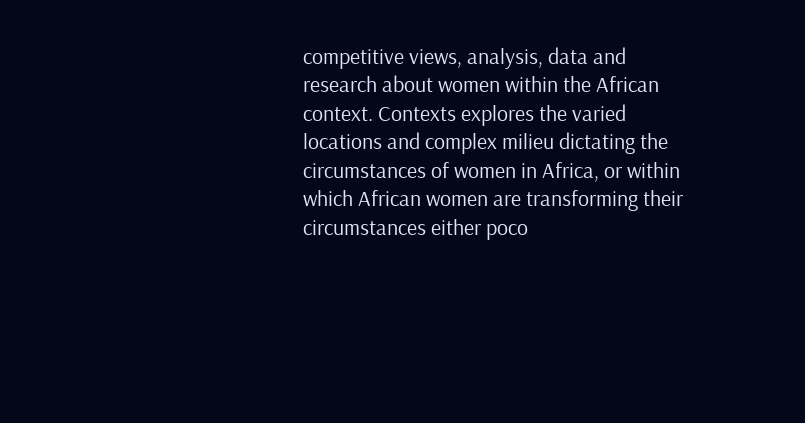competitive views, analysis, data and research about women within the African context. Contexts explores the varied locations and complex milieu dictating the circumstances of women in Africa, or within which African women are transforming their circumstances either poco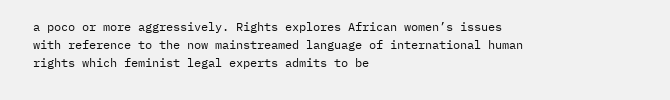a poco or more aggressively. Rights explores African women’s issues with reference to the now mainstreamed language of international human rights which feminist legal experts admits to be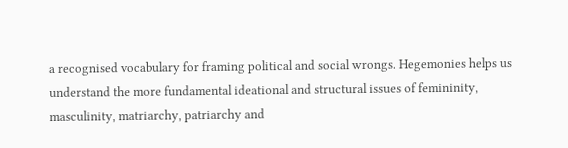a recognised vocabulary for framing political and social wrongs. Hegemonies helps us understand the more fundamental ideational and structural issues of femininity, masculinity, matriarchy, patriarchy and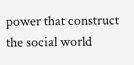power that construct the social world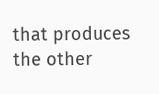that produces the other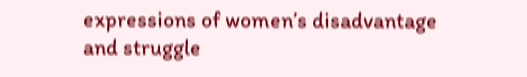expressions of women’s disadvantage and struggle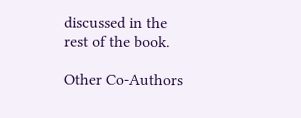discussed in the rest of the book.

Other Co-Authors